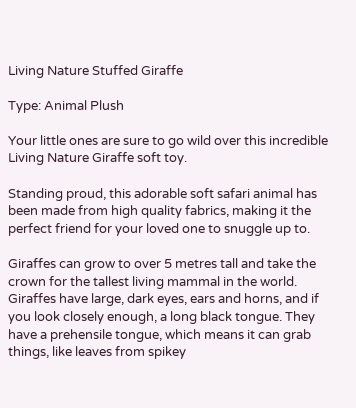Living Nature Stuffed Giraffe

Type: Animal Plush

Your little ones are sure to go wild over this incredible Living Nature Giraffe soft toy.

Standing proud, this adorable soft safari animal has been made from high quality fabrics, making it the perfect friend for your loved one to snuggle up to.

Giraffes can grow to over 5 metres tall and take the crown for the tallest living mammal in the world. Giraffes have large, dark eyes, ears and horns, and if you look closely enough, a long black tongue. They have a prehensile tongue, which means it can grab things, like leaves from spikey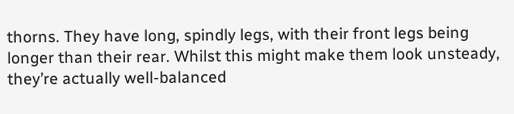thorns. They have long, spindly legs, with their front legs being longer than their rear. Whilst this might make them look unsteady, they’re actually well-balanced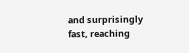and surprisingly fast, reaching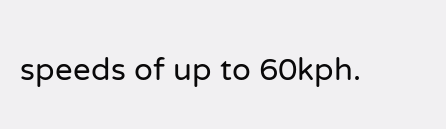speeds of up to 60kph.